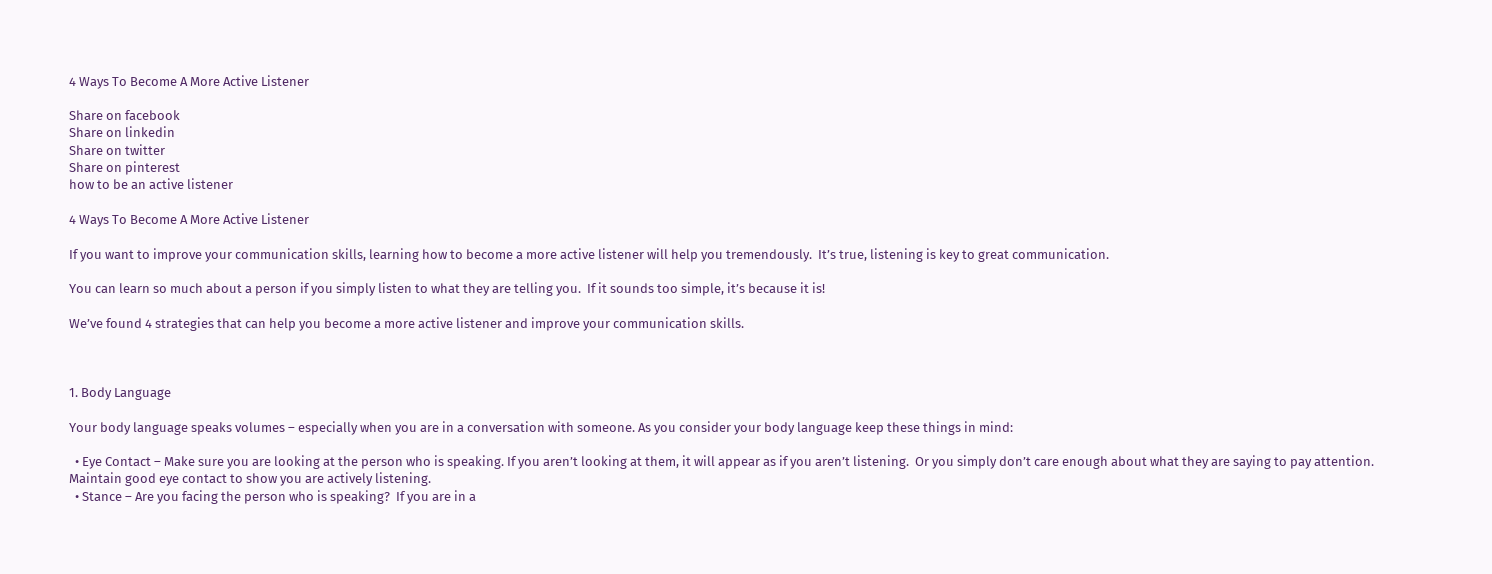4 Ways To Become A More Active Listener

Share on facebook
Share on linkedin
Share on twitter
Share on pinterest
how to be an active listener

4 Ways To Become A More Active Listener

If you want to improve your communication skills, learning how to become a more active listener will help you tremendously.  It’s true, listening is key to great communication.

You can learn so much about a person if you simply listen to what they are telling you.  If it sounds too simple, it’s because it is!

We’ve found 4 strategies that can help you become a more active listener and improve your communication skills.



1. Body Language

Your body language speaks volumes – especially when you are in a conversation with someone. As you consider your body language keep these things in mind:

  • Eye Contact – Make sure you are looking at the person who is speaking. If you aren’t looking at them, it will appear as if you aren’t listening.  Or you simply don’t care enough about what they are saying to pay attention.  Maintain good eye contact to show you are actively listening.
  • Stance – Are you facing the person who is speaking?  If you are in a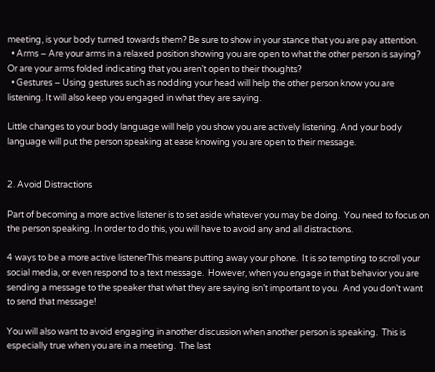meeting, is your body turned towards them? Be sure to show in your stance that you are pay attention.
  • Arms – Are your arms in a relaxed position showing you are open to what the other person is saying?  Or are your arms folded indicating that you aren’t open to their thoughts?
  • Gestures – Using gestures such as nodding your head will help the other person know you are listening. It will also keep you engaged in what they are saying.

Little changes to your body language will help you show you are actively listening. And your body language will put the person speaking at ease knowing you are open to their message.


2. Avoid Distractions

Part of becoming a more active listener is to set aside whatever you may be doing.  You need to focus on the person speaking. In order to do this, you will have to avoid any and all distractions.

4 ways to be a more active listenerThis means putting away your phone.  It is so tempting to scroll your social media, or even respond to a text message.  However, when you engage in that behavior you are sending a message to the speaker that what they are saying isn’t important to you.  And you don’t want to send that message!

You will also want to avoid engaging in another discussion when another person is speaking.  This is especially true when you are in a meeting.  The last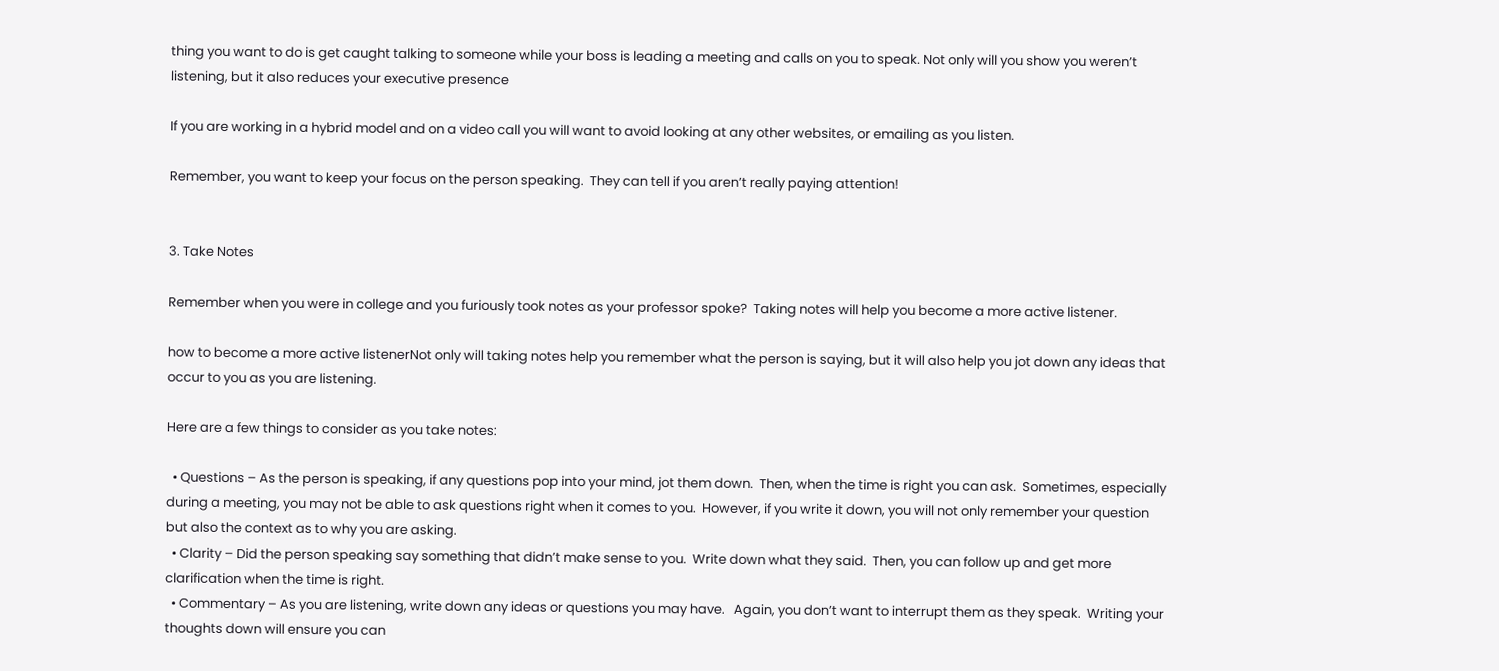thing you want to do is get caught talking to someone while your boss is leading a meeting and calls on you to speak. Not only will you show you weren’t listening, but it also reduces your executive presence

If you are working in a hybrid model and on a video call you will want to avoid looking at any other websites, or emailing as you listen.

Remember, you want to keep your focus on the person speaking.  They can tell if you aren’t really paying attention!


3. Take Notes

Remember when you were in college and you furiously took notes as your professor spoke?  Taking notes will help you become a more active listener.

how to become a more active listenerNot only will taking notes help you remember what the person is saying, but it will also help you jot down any ideas that occur to you as you are listening.

Here are a few things to consider as you take notes:

  • Questions – As the person is speaking, if any questions pop into your mind, jot them down.  Then, when the time is right you can ask.  Sometimes, especially during a meeting, you may not be able to ask questions right when it comes to you.  However, if you write it down, you will not only remember your question but also the context as to why you are asking.
  • Clarity – Did the person speaking say something that didn’t make sense to you.  Write down what they said.  Then, you can follow up and get more clarification when the time is right.
  • Commentary – As you are listening, write down any ideas or questions you may have.   Again, you don’t want to interrupt them as they speak.  Writing your thoughts down will ensure you can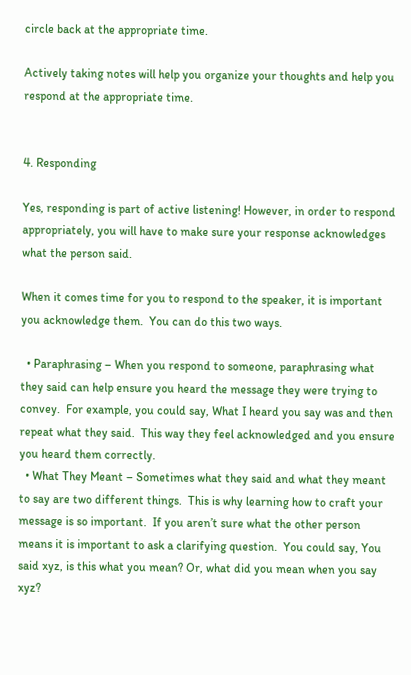circle back at the appropriate time.

Actively taking notes will help you organize your thoughts and help you respond at the appropriate time.


4. Responding

Yes, responding is part of active listening! However, in order to respond appropriately, you will have to make sure your response acknowledges what the person said.

When it comes time for you to respond to the speaker, it is important you acknowledge them.  You can do this two ways.

  • Paraphrasing – When you respond to someone, paraphrasing what they said can help ensure you heard the message they were trying to convey.  For example, you could say, What I heard you say was and then repeat what they said.  This way they feel acknowledged and you ensure you heard them correctly.
  • What They Meant – Sometimes what they said and what they meant to say are two different things.  This is why learning how to craft your message is so important.  If you aren’t sure what the other person means it is important to ask a clarifying question.  You could say, You said xyz, is this what you mean? Or, what did you mean when you say xyz?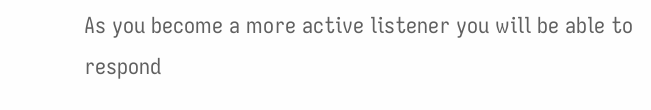As you become a more active listener you will be able to respond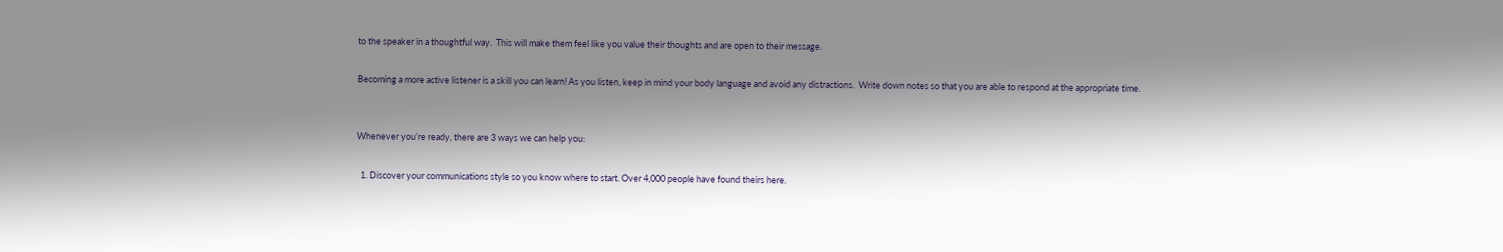to the speaker in a thoughtful way.  This will make them feel like you value their thoughts and are open to their message.

Becoming a more active listener is a skill you can learn! As you listen, keep in mind your body language and avoid any distractions.  Write down notes so that you are able to respond at the appropriate time.


Whenever you’re ready, there are 3 ways we can help you:

  1. Discover your communications style so you know where to start. Over 4,000 people have found theirs here.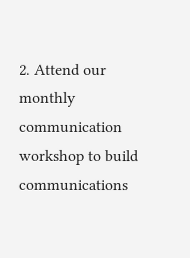2. Attend our monthly communication workshop to build communications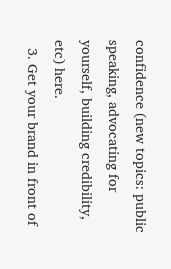confidence (new topics: public speaking, advocating for yourself, building credibility, etc) here.
  3. Get your brand in front of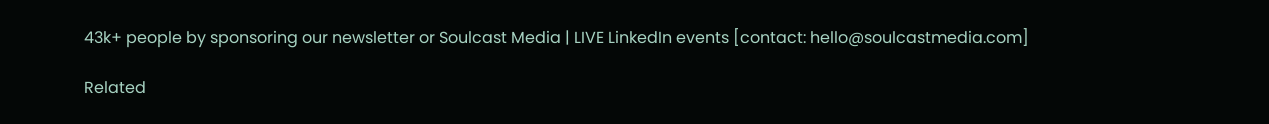43k+ people by sponsoring our newsletter or Soulcast Media | LIVE LinkedIn events [contact: hello@soulcastmedia.com]

Related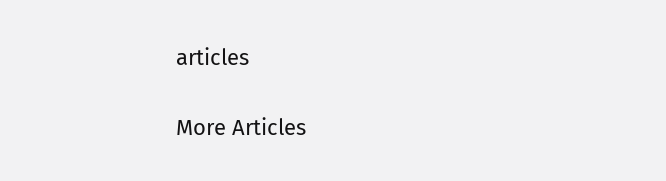articles

More Articles